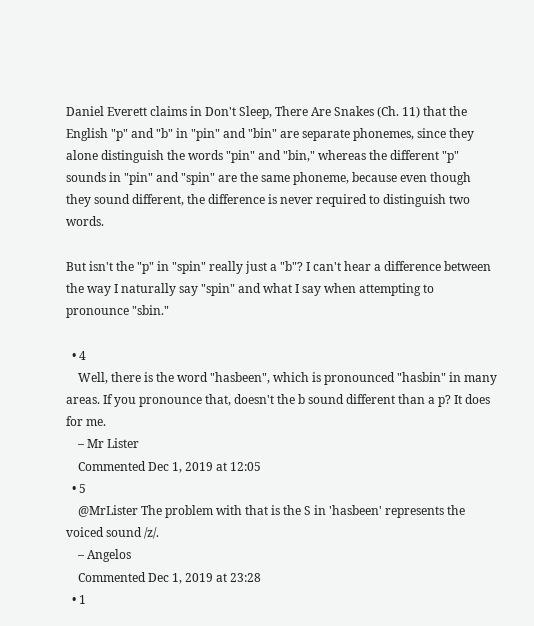Daniel Everett claims in Don't Sleep, There Are Snakes (Ch. 11) that the English "p" and "b" in "pin" and "bin" are separate phonemes, since they alone distinguish the words "pin" and "bin," whereas the different "p" sounds in "pin" and "spin" are the same phoneme, because even though they sound different, the difference is never required to distinguish two words.

But isn't the "p" in "spin" really just a "b"? I can't hear a difference between the way I naturally say "spin" and what I say when attempting to pronounce "sbin."

  • 4
    Well, there is the word "hasbeen", which is pronounced "hasbin" in many areas. If you pronounce that, doesn't the b sound different than a p? It does for me.
    – Mr Lister
    Commented Dec 1, 2019 at 12:05
  • 5
    @MrLister The problem with that is the S in 'hasbeen' represents the voiced sound /z/.
    – Angelos
    Commented Dec 1, 2019 at 23:28
  • 1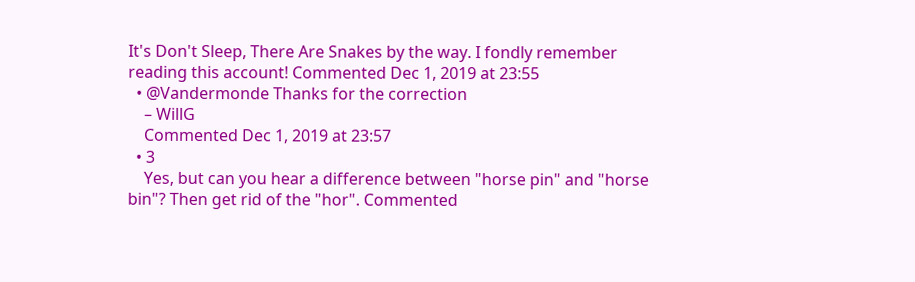It's Don't Sleep, There Are Snakes by the way. I fondly remember reading this account! Commented Dec 1, 2019 at 23:55
  • @Vandermonde Thanks for the correction
    – WillG
    Commented Dec 1, 2019 at 23:57
  • 3
    Yes, but can you hear a difference between "horse pin" and "horse bin"? Then get rid of the "hor". Commented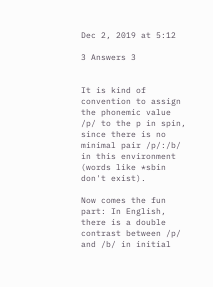Dec 2, 2019 at 5:12

3 Answers 3


It is kind of convention to assign the phonemic value /p/ to the p in spin, since there is no minimal pair /p/:/b/ in this environment (words like *sbin don't exist).

Now comes the fun part: In English, there is a double contrast between /p/ and /b/ in initial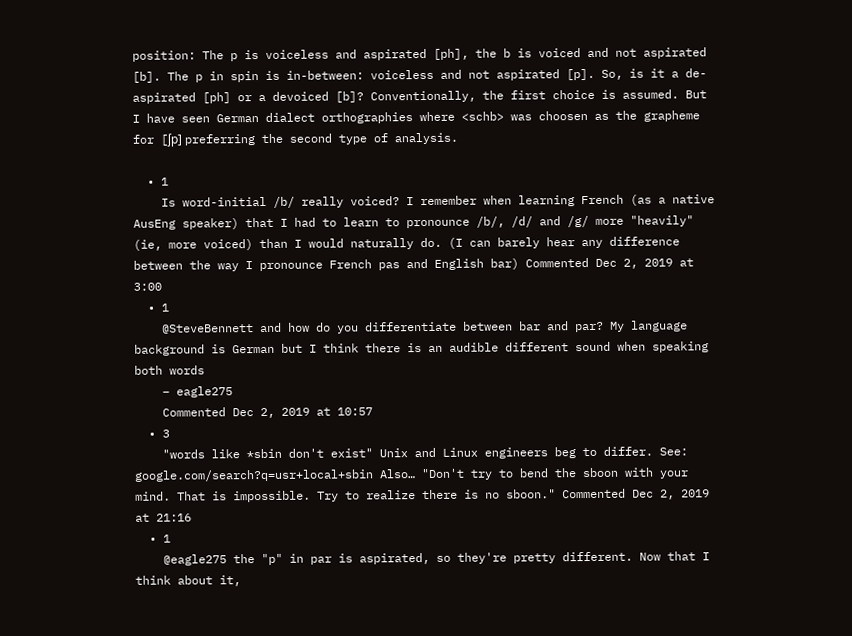position: The p is voiceless and aspirated [ph], the b is voiced and not aspirated [b]. The p in spin is in-between: voiceless and not aspirated [p]. So, is it a de-aspirated [ph] or a devoiced [b]? Conventionally, the first choice is assumed. But I have seen German dialect orthographies where <schb> was choosen as the grapheme for [ʃp] preferring the second type of analysis.

  • 1
    Is word-initial /b/ really voiced? I remember when learning French (as a native AusEng speaker) that I had to learn to pronounce /b/, /d/ and /g/ more "heavily" (ie, more voiced) than I would naturally do. (I can barely hear any difference between the way I pronounce French pas and English bar) Commented Dec 2, 2019 at 3:00
  • 1
    @SteveBennett and how do you differentiate between bar and par? My language background is German but I think there is an audible different sound when speaking both words
    – eagle275
    Commented Dec 2, 2019 at 10:57
  • 3
    "words like *sbin don't exist" Unix and Linux engineers beg to differ. See: google.com/search?q=usr+local+sbin Also… "Don't try to bend the sboon with your mind. That is impossible. Try to realize there is no sboon." Commented Dec 2, 2019 at 21:16
  • 1
    @eagle275 the "p" in par is aspirated, so they're pretty different. Now that I think about it,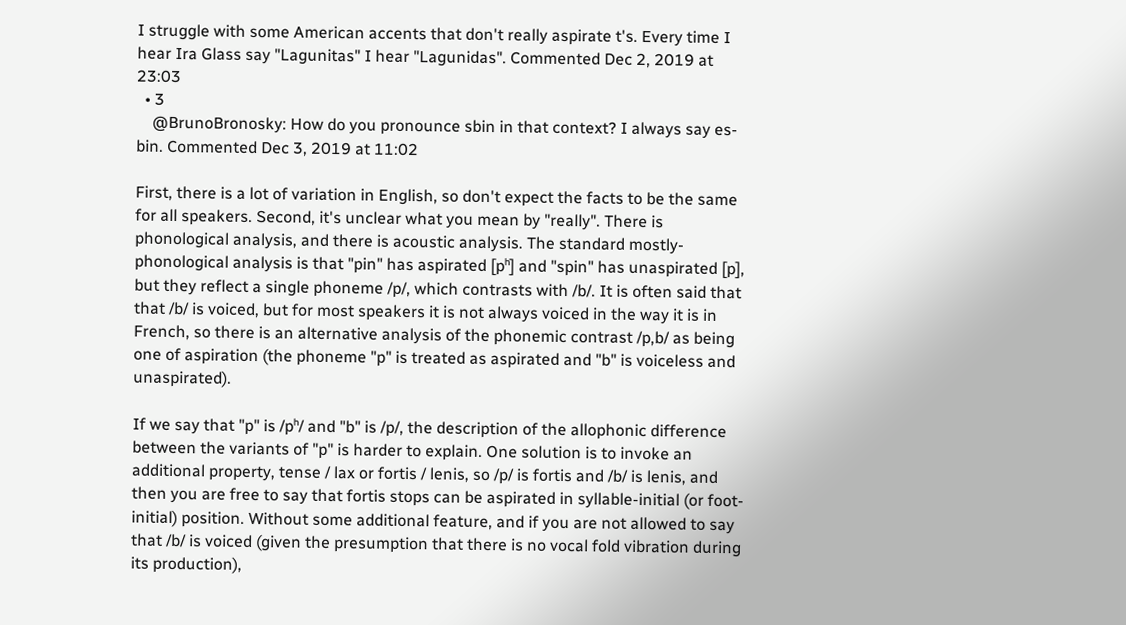I struggle with some American accents that don't really aspirate t's. Every time I hear Ira Glass say "Lagunitas" I hear "Lagunidas". Commented Dec 2, 2019 at 23:03
  • 3
    @BrunoBronosky: How do you pronounce sbin in that context? I always say es-bin. Commented Dec 3, 2019 at 11:02

First, there is a lot of variation in English, so don't expect the facts to be the same for all speakers. Second, it's unclear what you mean by "really". There is phonological analysis, and there is acoustic analysis. The standard mostly-phonological analysis is that "pin" has aspirated [pʰ] and "spin" has unaspirated [p], but they reflect a single phoneme /p/, which contrasts with /b/. It is often said that that /b/ is voiced, but for most speakers it is not always voiced in the way it is in French, so there is an alternative analysis of the phonemic contrast /p,b/ as being one of aspiration (the phoneme "p" is treated as aspirated and "b" is voiceless and unaspirated).

If we say that "p" is /pʰ/ and "b" is /p/, the description of the allophonic difference between the variants of "p" is harder to explain. One solution is to invoke an additional property, tense / lax or fortis / lenis, so /p/ is fortis and /b/ is lenis, and then you are free to say that fortis stops can be aspirated in syllable-initial (or foot-initial) position. Without some additional feature, and if you are not allowed to say that /b/ is voiced (given the presumption that there is no vocal fold vibration during its production),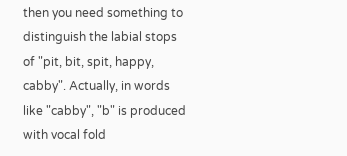then you need something to distinguish the labial stops of "pit, bit, spit, happy, cabby". Actually, in words like "cabby", "b" is produced with vocal fold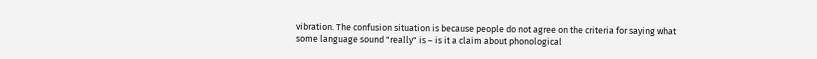vibration. The confusion situation is because people do not agree on the criteria for saying what some language sound "really" is – is it a claim about phonological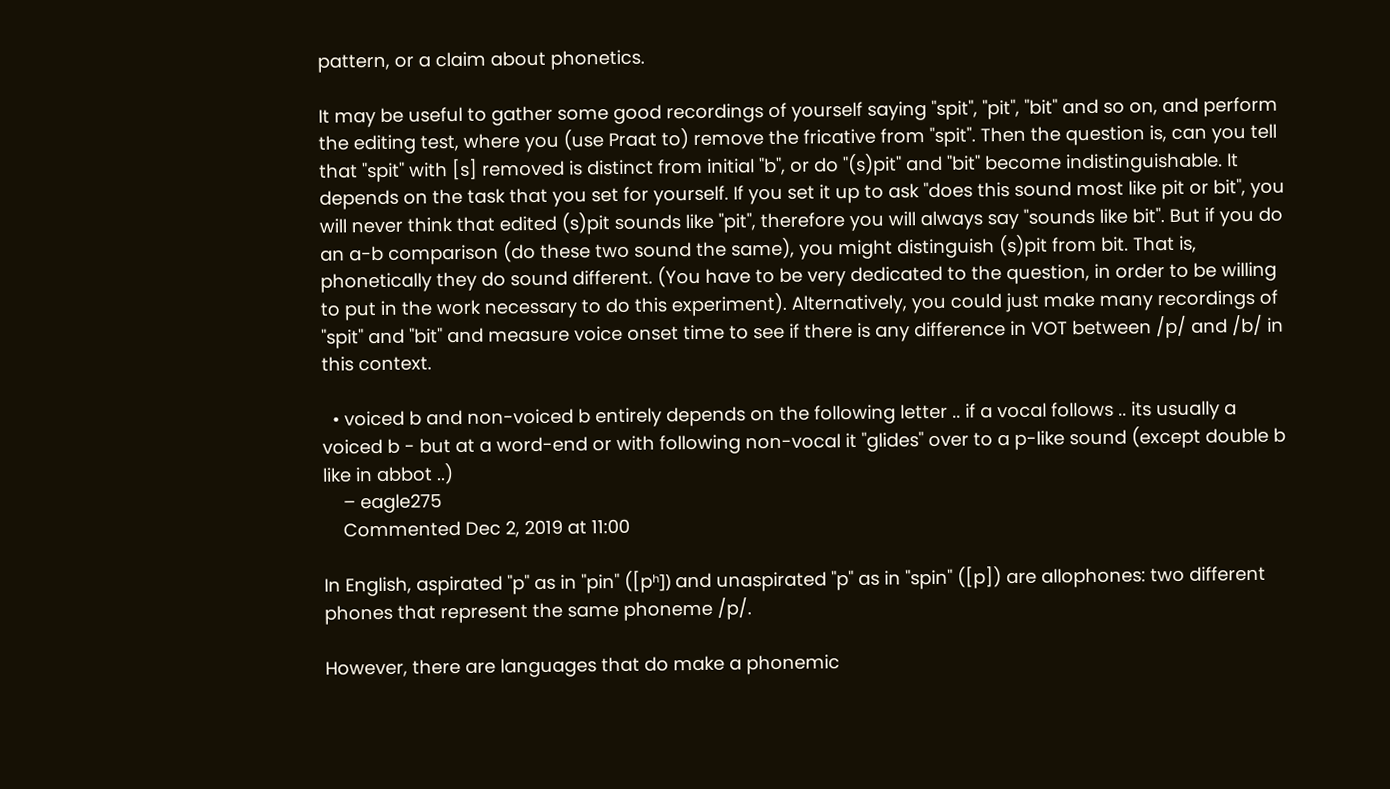pattern, or a claim about phonetics.

It may be useful to gather some good recordings of yourself saying "spit", "pit", "bit" and so on, and perform the editing test, where you (use Praat to) remove the fricative from "spit". Then the question is, can you tell that "spit" with [s] removed is distinct from initial "b", or do "(s)pit" and "bit" become indistinguishable. It depends on the task that you set for yourself. If you set it up to ask "does this sound most like pit or bit", you will never think that edited (s)pit sounds like "pit", therefore you will always say "sounds like bit". But if you do an a-b comparison (do these two sound the same), you might distinguish (s)pit from bit. That is, phonetically they do sound different. (You have to be very dedicated to the question, in order to be willing to put in the work necessary to do this experiment). Alternatively, you could just make many recordings of "spit" and "bit" and measure voice onset time to see if there is any difference in VOT between /p/ and /b/ in this context.

  • voiced b and non-voiced b entirely depends on the following letter .. if a vocal follows .. its usually a voiced b - but at a word-end or with following non-vocal it "glides" over to a p-like sound (except double b like in abbot ..)
    – eagle275
    Commented Dec 2, 2019 at 11:00

In English, aspirated "p" as in "pin" ([pʰ]) and unaspirated "p" as in "spin" ([p]) are allophones: two different phones that represent the same phoneme /p/.

However, there are languages that do make a phonemic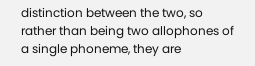distinction between the two, so rather than being two allophones of a single phoneme, they are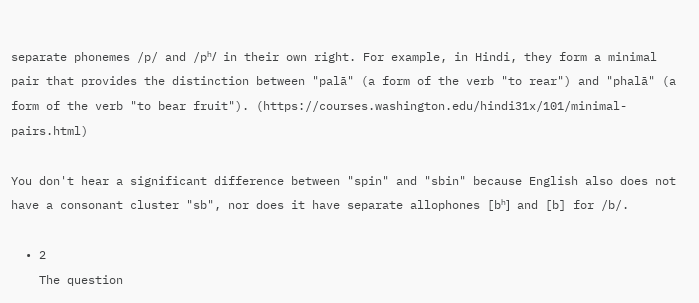separate phonemes /p/ and /pʰ/ in their own right. For example, in Hindi, they form a minimal pair that provides the distinction between "palā" (a form of the verb "to rear") and "phalā" (a form of the verb "to bear fruit"). (https://courses.washington.edu/hindi31x/101/minimal-pairs.html)

You don't hear a significant difference between "spin" and "sbin" because English also does not have a consonant cluster "sb", nor does it have separate allophones [bʰ] and [b] for /b/.

  • 2
    The question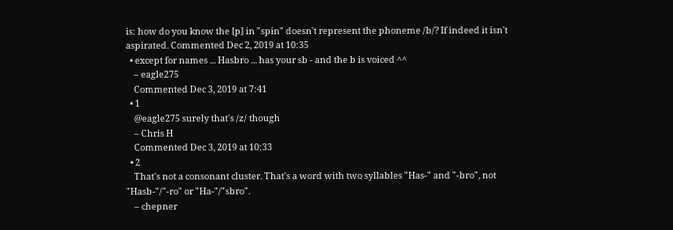is: how do you know the [p] in "spin" doesn't represent the phoneme /b/? If indeed it isn't aspirated. Commented Dec 2, 2019 at 10:35
  • except for names ... Hasbro ... has your sb - and the b is voiced ^^
    – eagle275
    Commented Dec 3, 2019 at 7:41
  • 1
    @eagle275 surely that's /z/ though
    – Chris H
    Commented Dec 3, 2019 at 10:33
  • 2
    That's not a consonant cluster. That's a word with two syllables "Has-" and "-bro", not "Hasb-"/"-ro" or "Ha-"/"sbro".
    – chepner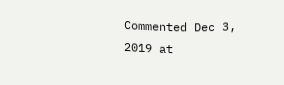Commented Dec 3, 2019 at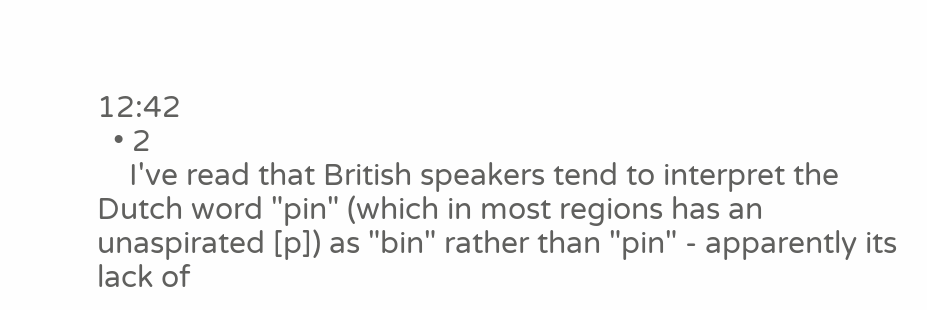12:42
  • 2
    I've read that British speakers tend to interpret the Dutch word "pin" (which in most regions has an unaspirated [p]) as "bin" rather than "pin" - apparently its lack of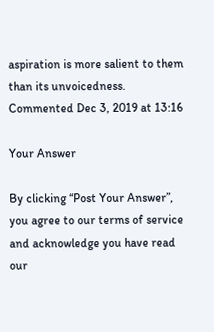aspiration is more salient to them than its unvoicedness. Commented Dec 3, 2019 at 13:16

Your Answer

By clicking “Post Your Answer”, you agree to our terms of service and acknowledge you have read our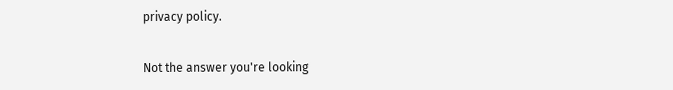privacy policy.

Not the answer you're looking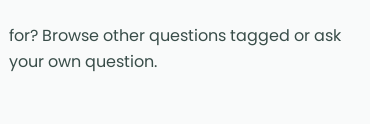for? Browse other questions tagged or ask your own question.